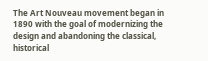The Art Nouveau movement began in 1890 with the goal of modernizing the design and abandoning the classical, historical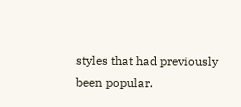styles that had previously been popular.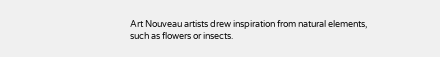Art Nouveau artists drew inspiration from natural elements, such as flowers or insects.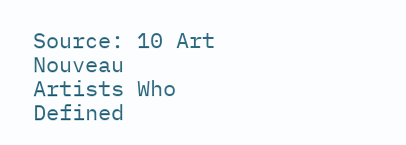Source: 10 Art Nouveau Artists Who Defined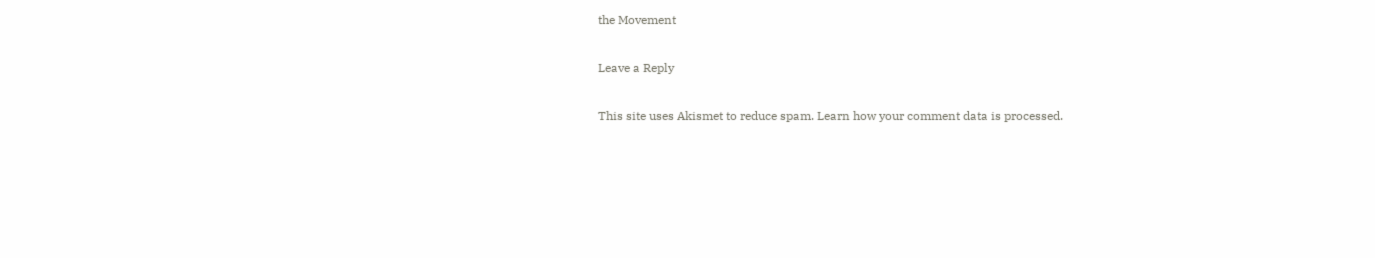the Movement

Leave a Reply

This site uses Akismet to reduce spam. Learn how your comment data is processed.